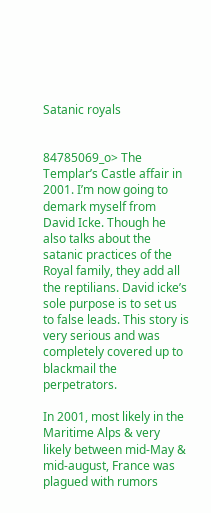Satanic royals


84785069_o> The Templar’s Castle affair in 2001. I’m now going to demark myself from David Icke. Though he also talks about the satanic practices of the Royal family, they add all the reptilians. David icke’s sole purpose is to set us to false leads. This story is very serious and was completely covered up to blackmail the perpetrators.

In 2001, most likely in the Maritime Alps & very likely between mid-May & mid-august, France was plagued with rumors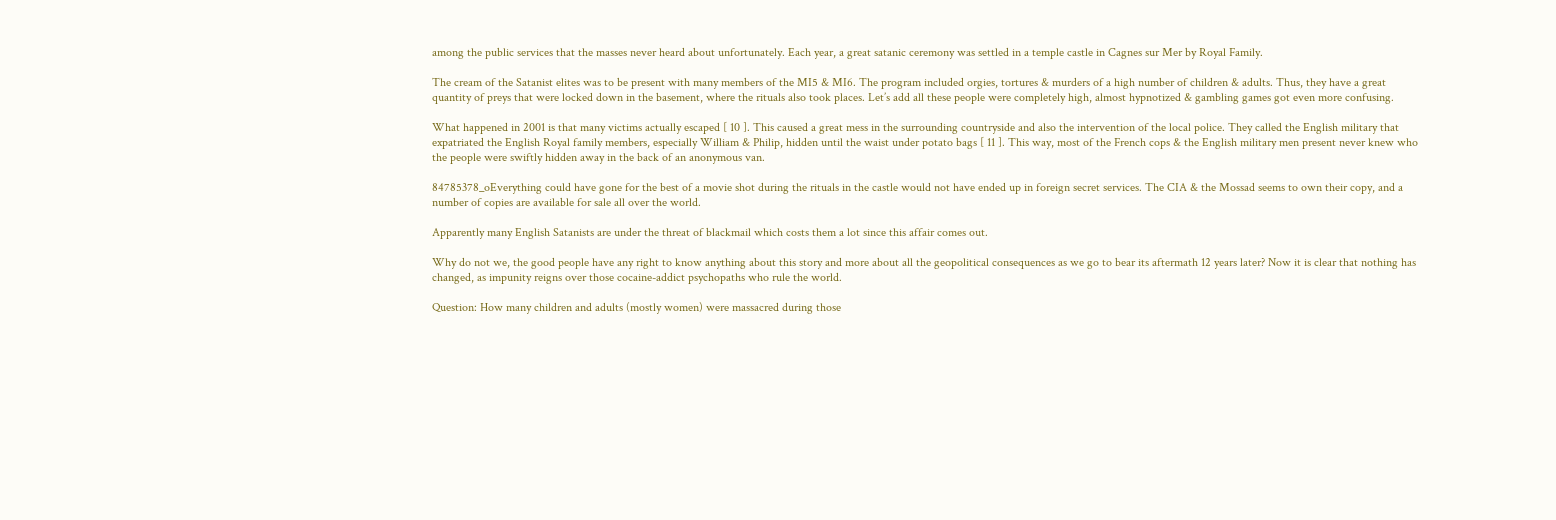among the public services that the masses never heard about unfortunately. Each year, a great satanic ceremony was settled in a temple castle in Cagnes sur Mer by Royal Family.

The cream of the Satanist elites was to be present with many members of the MI5 & MI6. The program included orgies, tortures & murders of a high number of children & adults. Thus, they have a great quantity of preys that were locked down in the basement, where the rituals also took places. Let’s add all these people were completely high, almost hypnotized & gambling games got even more confusing.

What happened in 2001 is that many victims actually escaped [ 10 ]. This caused a great mess in the surrounding countryside and also the intervention of the local police. They called the English military that expatriated the English Royal family members, especially William & Philip, hidden until the waist under potato bags [ 11 ]. This way, most of the French cops & the English military men present never knew who the people were swiftly hidden away in the back of an anonymous van.

84785378_oEverything could have gone for the best of a movie shot during the rituals in the castle would not have ended up in foreign secret services. The CIA & the Mossad seems to own their copy, and a number of copies are available for sale all over the world.

Apparently many English Satanists are under the threat of blackmail which costs them a lot since this affair comes out.

Why do not we, the good people have any right to know anything about this story and more about all the geopolitical consequences as we go to bear its aftermath 12 years later? Now it is clear that nothing has changed, as impunity reigns over those cocaine-addict psychopaths who rule the world.

Question: How many children and adults (mostly women) were massacred during those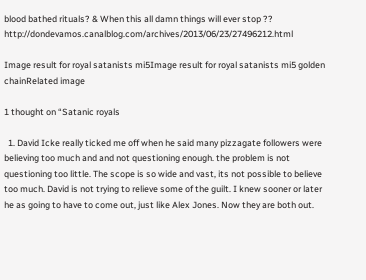blood bathed rituals? & When this all damn things will ever stop ?? http://dondevamos.canalblog.com/archives/2013/06/23/27496212.html

Image result for royal satanists mi5Image result for royal satanists mi5 golden chainRelated image

1 thought on “Satanic royals

  1. David Icke really ticked me off when he said many pizzagate followers were believing too much and and not questioning enough. the problem is not questioning too little. The scope is so wide and vast, its not possible to believe too much. David is not trying to relieve some of the guilt. I knew sooner or later he as going to have to come out, just like Alex Jones. Now they are both out.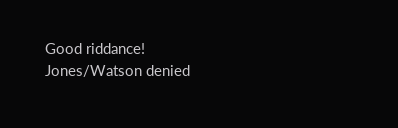Good riddance! Jones/Watson denied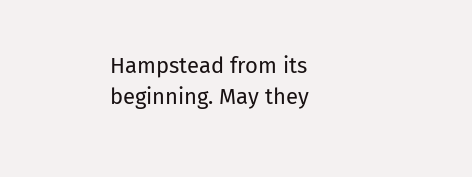Hampstead from its beginning. May they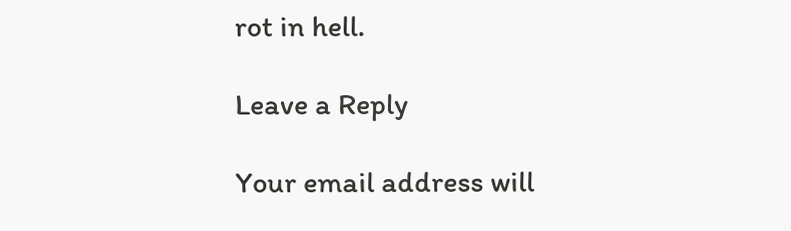rot in hell.

Leave a Reply

Your email address will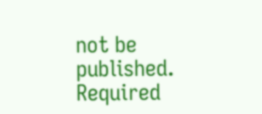not be published. Required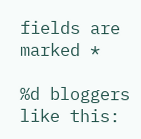fields are marked *

%d bloggers like this: